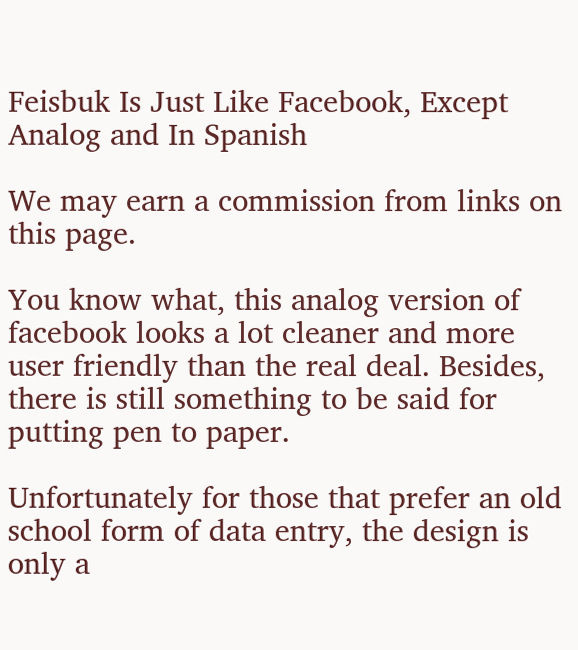Feisbuk Is Just Like Facebook, Except Analog and In Spanish

We may earn a commission from links on this page.

You know what, this analog version of facebook looks a lot cleaner and more user friendly than the real deal. Besides, there is still something to be said for putting pen to paper.

Unfortunately for those that prefer an old school form of data entry, the design is only a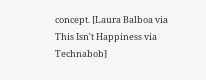concept. [Laura Balboa via This Isn't Happiness via Technabob]